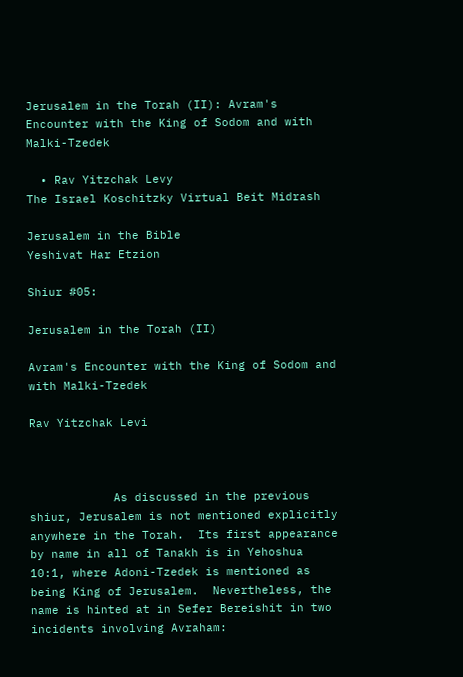Jerusalem in the Torah (II): Avram's Encounter with the King of Sodom and with Malki-Tzedek

  • Rav Yitzchak Levy
The Israel Koschitzky Virtual Beit Midrash

Jerusalem in the Bible
Yeshivat Har Etzion

Shiur #05:

Jerusalem in the Torah (II)

Avram's Encounter with the King of Sodom and with Malki-Tzedek

Rav Yitzchak Levi



            As discussed in the previous shiur, Jerusalem is not mentioned explicitly anywhere in the Torah.  Its first appearance by name in all of Tanakh is in Yehoshua 10:1, where Adoni-Tzedek is mentioned as being King of Jerusalem.  Nevertheless, the name is hinted at in Sefer Bereishit in two incidents involving Avraham: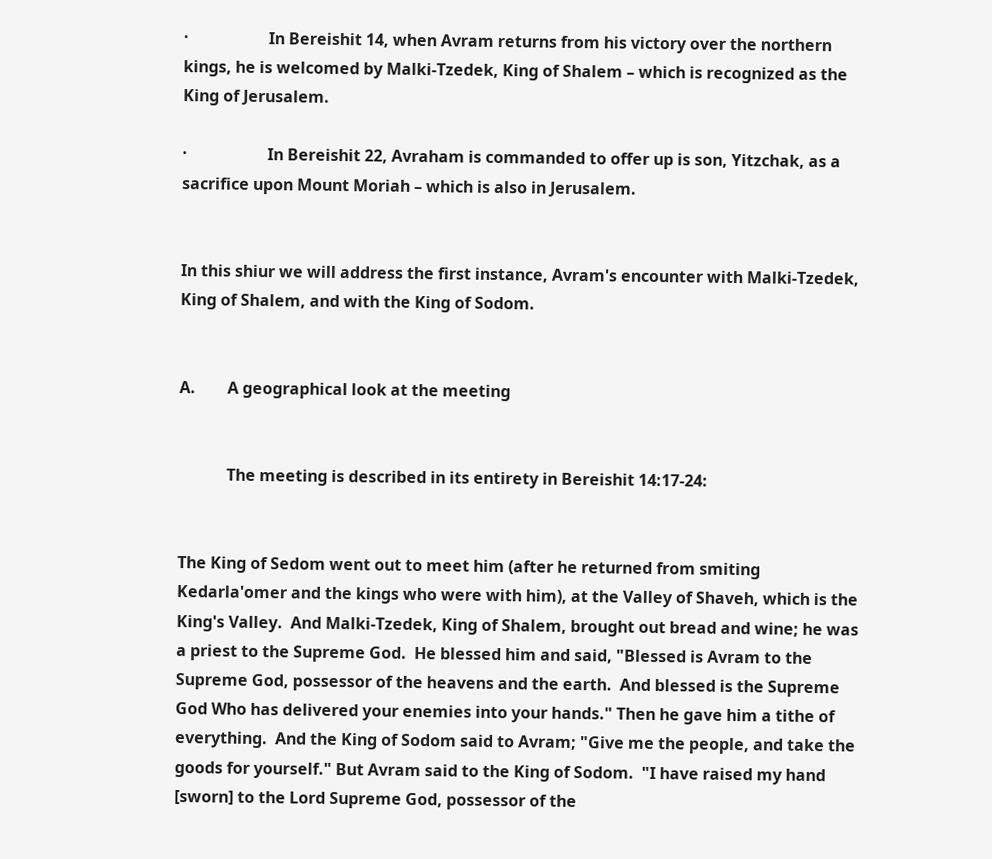·                    In Bereishit 14, when Avram returns from his victory over the northern kings, he is welcomed by Malki-Tzedek, King of Shalem – which is recognized as the King of Jerusalem.

·                    In Bereishit 22, Avraham is commanded to offer up is son, Yitzchak, as a sacrifice upon Mount Moriah – which is also in Jerusalem.


In this shiur we will address the first instance, Avram's encounter with Malki-Tzedek, King of Shalem, and with the King of Sodom.


A.        A geographical look at the meeting


            The meeting is described in its entirety in Bereishit 14:17-24:


The King of Sedom went out to meet him (after he returned from smiting Kedarla'omer and the kings who were with him), at the Valley of Shaveh, which is the King's Valley.  And Malki-Tzedek, King of Shalem, brought out bread and wine; he was a priest to the Supreme God.  He blessed him and said, "Blessed is Avram to the Supreme God, possessor of the heavens and the earth.  And blessed is the Supreme God Who has delivered your enemies into your hands." Then he gave him a tithe of everything.  And the King of Sodom said to Avram; "Give me the people, and take the goods for yourself." But Avram said to the King of Sodom.  "I have raised my hand [sworn] to the Lord Supreme God, possessor of the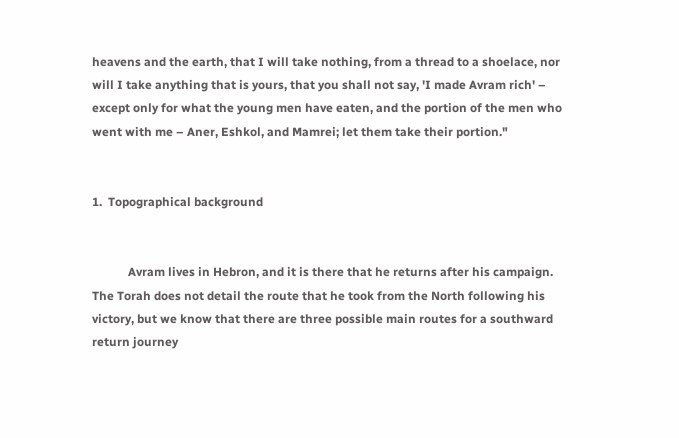heavens and the earth, that I will take nothing, from a thread to a shoelace, nor will I take anything that is yours, that you shall not say, 'I made Avram rich' – except only for what the young men have eaten, and the portion of the men who went with me – Aner, Eshkol, and Mamrei; let them take their portion."


1.  Topographical background


            Avram lives in Hebron, and it is there that he returns after his campaign.  The Torah does not detail the route that he took from the North following his victory, but we know that there are three possible main routes for a southward return journey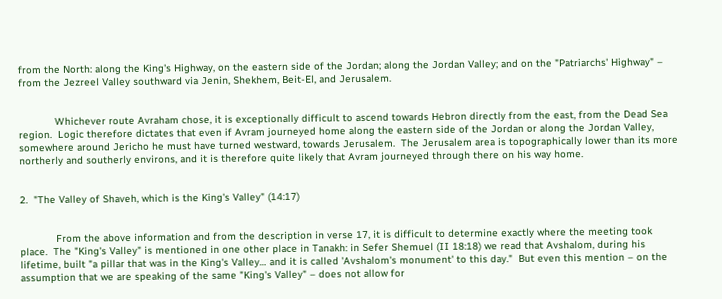from the North: along the King's Highway, on the eastern side of the Jordan; along the Jordan Valley; and on the "Patriarchs' Highway" – from the Jezreel Valley southward via Jenin, Shekhem, Beit-El, and Jerusalem.


            Whichever route Avraham chose, it is exceptionally difficult to ascend towards Hebron directly from the east, from the Dead Sea region.  Logic therefore dictates that even if Avram journeyed home along the eastern side of the Jordan or along the Jordan Valley, somewhere around Jericho he must have turned westward, towards Jerusalem.  The Jerusalem area is topographically lower than its more northerly and southerly environs, and it is therefore quite likely that Avram journeyed through there on his way home.


2.  "The Valley of Shaveh, which is the King's Valley" (14:17)


            From the above information and from the description in verse 17, it is difficult to determine exactly where the meeting took place.  The "King's Valley" is mentioned in one other place in Tanakh: in Sefer Shemuel (II 18:18) we read that Avshalom, during his lifetime, built "a pillar that was in the King's Valley… and it is called 'Avshalom's monument' to this day."  But even this mention – on the assumption that we are speaking of the same "King's Valley" – does not allow for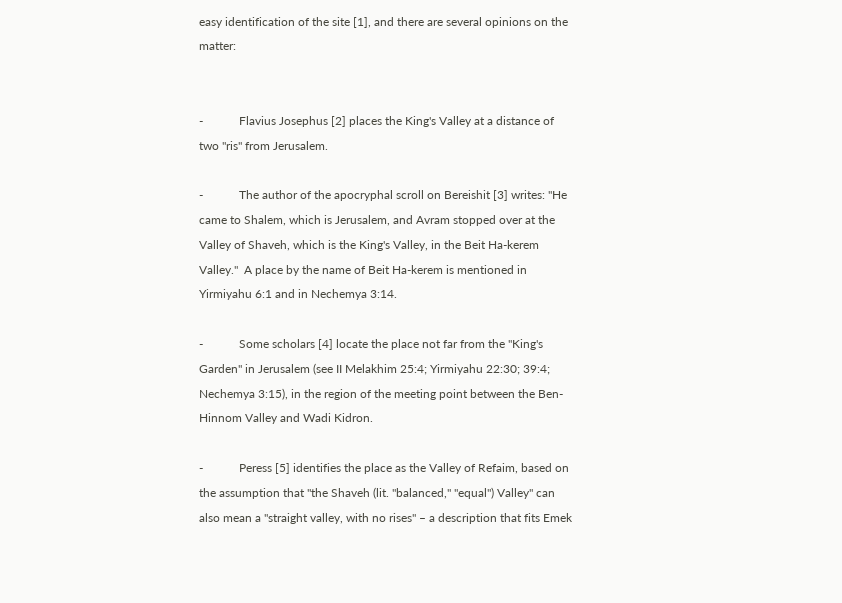easy identification of the site [1], and there are several opinions on the matter:


-            Flavius Josephus [2] places the King's Valley at a distance of two "ris" from Jerusalem.

-            The author of the apocryphal scroll on Bereishit [3] writes: "He came to Shalem, which is Jerusalem, and Avram stopped over at the Valley of Shaveh, which is the King's Valley, in the Beit Ha-kerem Valley."  A place by the name of Beit Ha-kerem is mentioned in Yirmiyahu 6:1 and in Nechemya 3:14.

-            Some scholars [4] locate the place not far from the "King's Garden" in Jerusalem (see II Melakhim 25:4; Yirmiyahu 22:30; 39:4; Nechemya 3:15), in the region of the meeting point between the Ben-Hinnom Valley and Wadi Kidron.

-            Peress [5] identifies the place as the Valley of Refaim, based on the assumption that "the Shaveh (lit. "balanced," "equal") Valley" can also mean a "straight valley, with no rises" – a description that fits Emek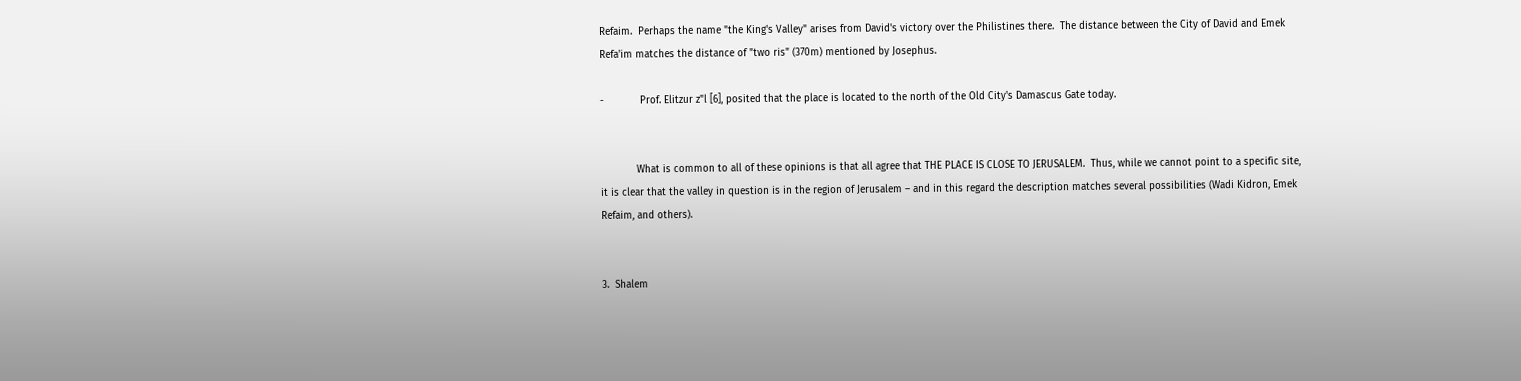Refaim.  Perhaps the name "the King's Valley" arises from David's victory over the Philistines there.  The distance between the City of David and Emek Refa'im matches the distance of "two ris" (370m) mentioned by Josephus.

-            Prof. Elitzur z"l [6], posited that the place is located to the north of the Old City's Damascus Gate today.


            What is common to all of these opinions is that all agree that THE PLACE IS CLOSE TO JERUSALEM.  Thus, while we cannot point to a specific site, it is clear that the valley in question is in the region of Jerusalem – and in this regard the description matches several possibilities (Wadi Kidron, Emek Refaim, and others).


3.  Shalem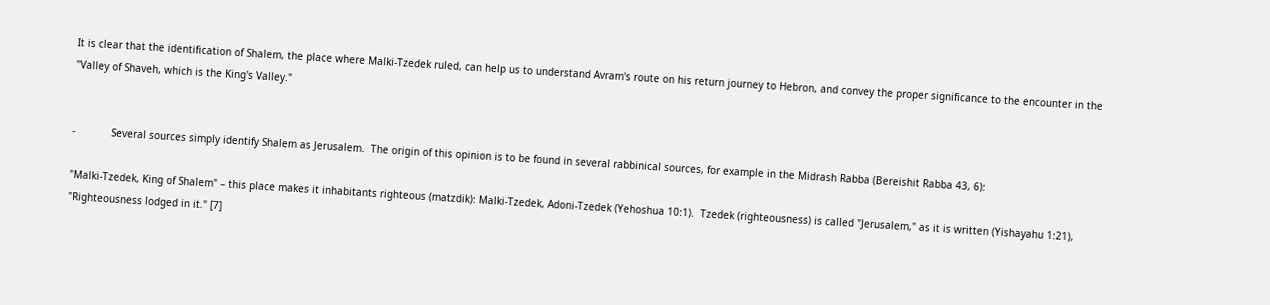It is clear that the identification of Shalem, the place where Malki-Tzedek ruled, can help us to understand Avram's route on his return journey to Hebron, and convey the proper significance to the encounter in the "Valley of Shaveh, which is the King's Valley."


-            Several sources simply identify Shalem as Jerusalem.  The origin of this opinion is to be found in several rabbinical sources, for example in the Midrash Rabba (Bereishit Rabba 43, 6):

"Malki-Tzedek, King of Shalem" – this place makes it inhabitants righteous (matzdik): Malki-Tzedek, Adoni-Tzedek (Yehoshua 10:1).  Tzedek (righteousness) is called "Jerusalem," as it is written (Yishayahu 1:21), "Righteousness lodged in it." [7]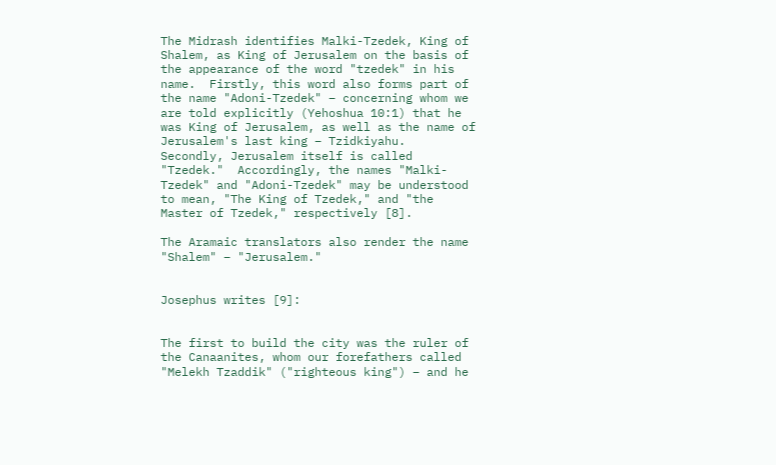The Midrash identifies Malki-Tzedek, King of Shalem, as King of Jerusalem on the basis of the appearance of the word "tzedek" in his name.  Firstly, this word also forms part of the name "Adoni-Tzedek" – concerning whom we are told explicitly (Yehoshua 10:1) that he was King of Jerusalem, as well as the name of Jerusalem's last king – Tzidkiyahu.  Secondly, Jerusalem itself is called "Tzedek."  Accordingly, the names "Malki-Tzedek" and "Adoni-Tzedek" may be understood to mean, "The King of Tzedek," and "the Master of Tzedek," respectively [8].

The Aramaic translators also render the name "Shalem" – "Jerusalem."


Josephus writes [9]:


The first to build the city was the ruler of the Canaanites, whom our forefathers called "Melekh Tzaddik" ("righteous king") – and he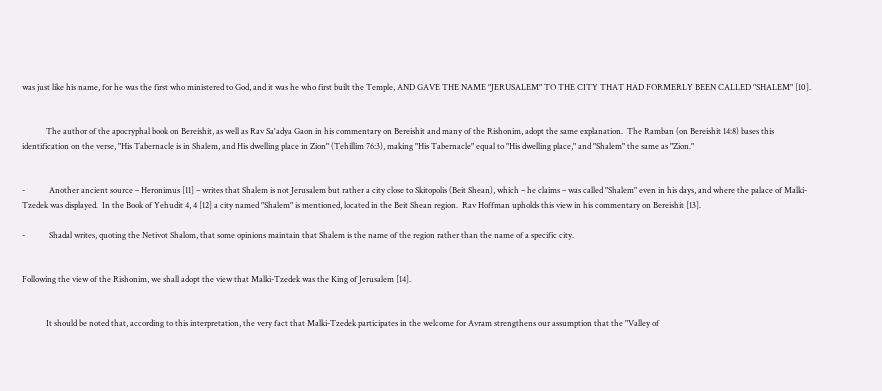was just like his name, for he was the first who ministered to God, and it was he who first built the Temple, AND GAVE THE NAME "JERUSALEM" TO THE CITY THAT HAD FORMERLY BEEN CALLED "SHALEM" [10].


            The author of the apocryphal book on Bereishit, as well as Rav Sa'adya Gaon in his commentary on Bereishit and many of the Rishonim, adopt the same explanation.  The Ramban (on Bereishit 14:8) bases this identification on the verse, "His Tabernacle is in Shalem, and His dwelling place in Zion" (Tehillim 76:3), making "His Tabernacle" equal to "His dwelling place," and "Shalem" the same as "Zion."


-            Another ancient source – Heronimus [11] – writes that Shalem is not Jerusalem but rather a city close to Skitopolis (Beit Shean), which – he claims – was called "Shalem" even in his days, and where the palace of Malki-Tzedek was displayed.  In the Book of Yehudit 4, 4 [12] a city named "Shalem" is mentioned, located in the Beit Shean region.  Rav Hoffman upholds this view in his commentary on Bereishit [13].

-            Shadal writes, quoting the Netivot Shalom, that some opinions maintain that Shalem is the name of the region rather than the name of a specific city.


Following the view of the Rishonim, we shall adopt the view that Malki-Tzedek was the King of Jerusalem [14].


            It should be noted that, according to this interpretation, the very fact that Malki-Tzedek participates in the welcome for Avram strengthens our assumption that the "Valley of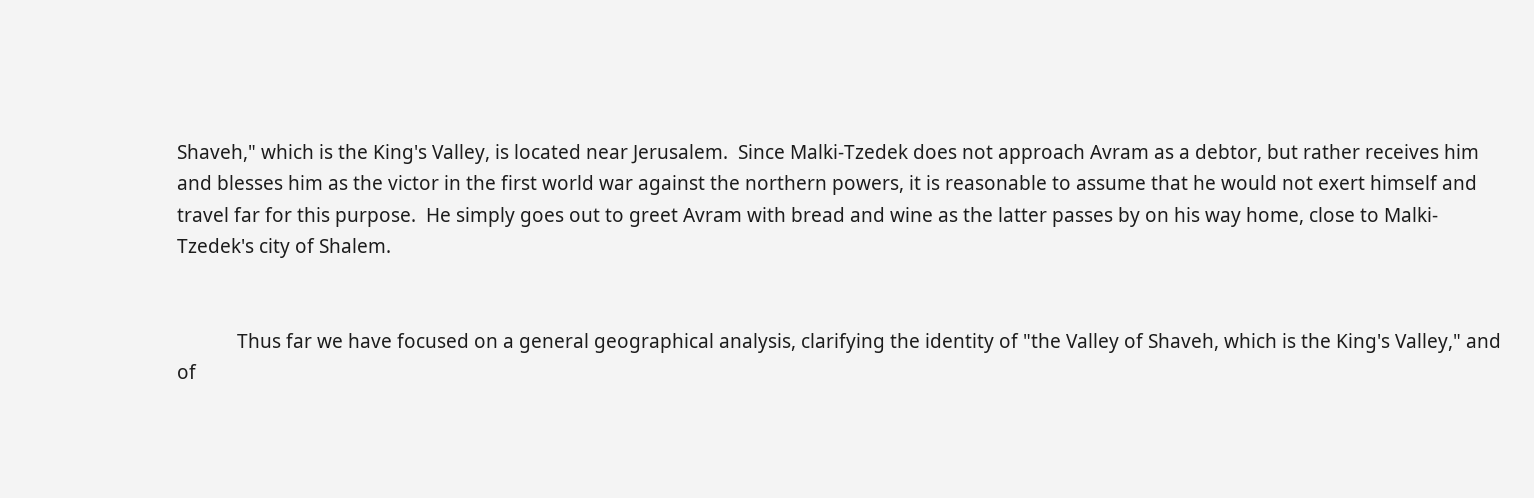Shaveh," which is the King's Valley, is located near Jerusalem.  Since Malki-Tzedek does not approach Avram as a debtor, but rather receives him and blesses him as the victor in the first world war against the northern powers, it is reasonable to assume that he would not exert himself and travel far for this purpose.  He simply goes out to greet Avram with bread and wine as the latter passes by on his way home, close to Malki-Tzedek's city of Shalem.


            Thus far we have focused on a general geographical analysis, clarifying the identity of "the Valley of Shaveh, which is the King's Valley," and of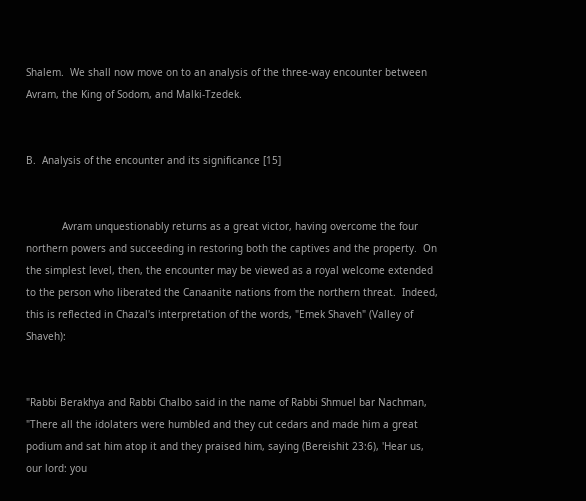Shalem.  We shall now move on to an analysis of the three-way encounter between Avram, the King of Sodom, and Malki-Tzedek.


B.  Analysis of the encounter and its significance [15]


            Avram unquestionably returns as a great victor, having overcome the four northern powers and succeeding in restoring both the captives and the property.  On the simplest level, then, the encounter may be viewed as a royal welcome extended to the person who liberated the Canaanite nations from the northern threat.  Indeed, this is reflected in Chazal's interpretation of the words, "Emek Shaveh" (Valley of Shaveh):


"Rabbi Berakhya and Rabbi Chalbo said in the name of Rabbi Shmuel bar Nachman, "There all the idolaters were humbled and they cut cedars and made him a great podium and sat him atop it and they praised him, saying (Bereishit 23:6), 'Hear us, our lord: you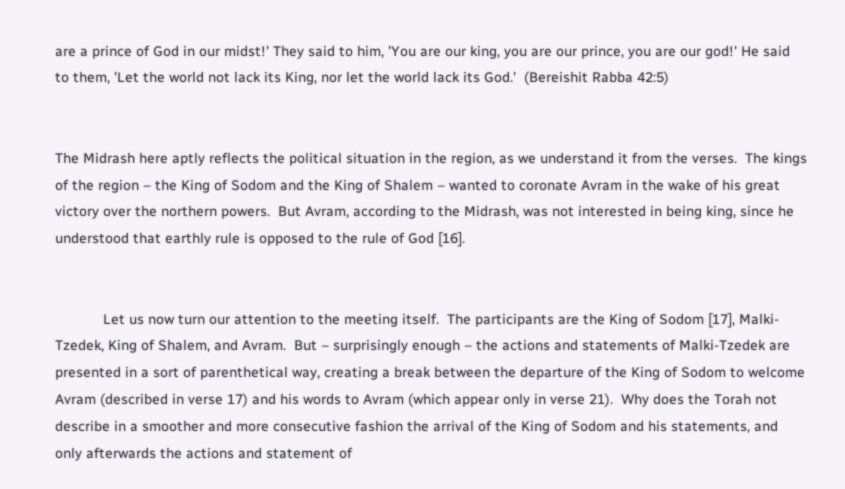are a prince of God in our midst!' They said to him, 'You are our king, you are our prince, you are our god!' He said to them, 'Let the world not lack its King, nor let the world lack its God.'  (Bereishit Rabba 42:5)


The Midrash here aptly reflects the political situation in the region, as we understand it from the verses.  The kings of the region – the King of Sodom and the King of Shalem – wanted to coronate Avram in the wake of his great victory over the northern powers.  But Avram, according to the Midrash, was not interested in being king, since he understood that earthly rule is opposed to the rule of God [16].


            Let us now turn our attention to the meeting itself.  The participants are the King of Sodom [17], Malki-Tzedek, King of Shalem, and Avram.  But – surprisingly enough – the actions and statements of Malki-Tzedek are presented in a sort of parenthetical way, creating a break between the departure of the King of Sodom to welcome Avram (described in verse 17) and his words to Avram (which appear only in verse 21).  Why does the Torah not describe in a smoother and more consecutive fashion the arrival of the King of Sodom and his statements, and only afterwards the actions and statement of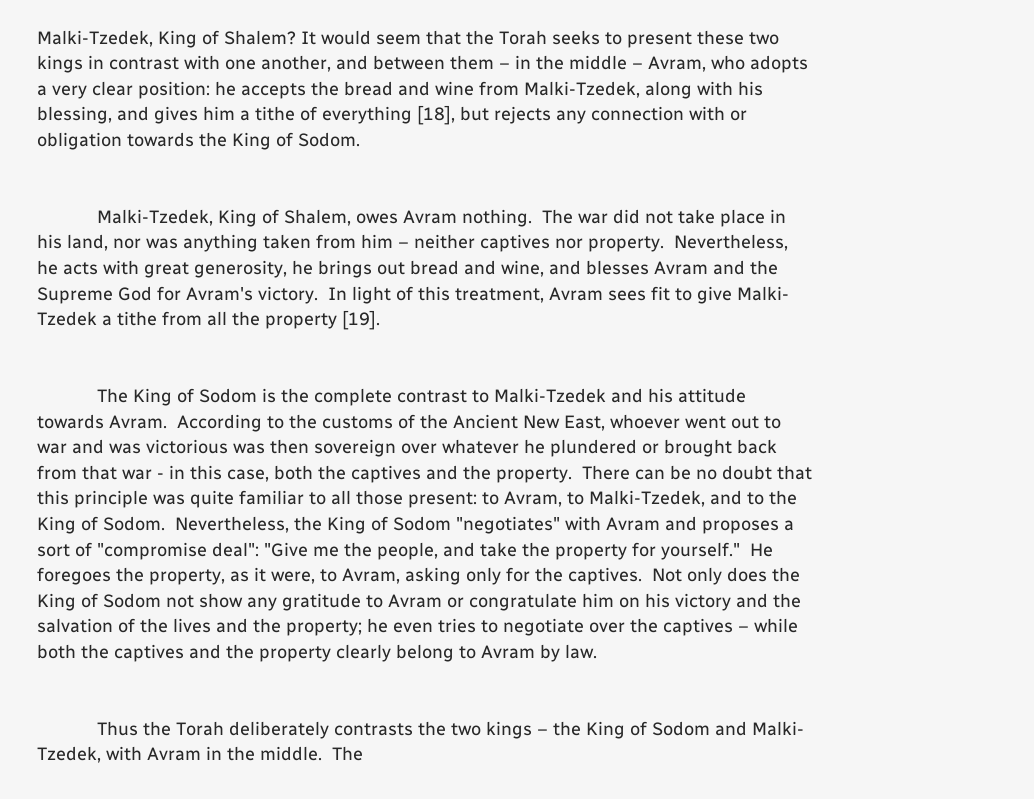Malki-Tzedek, King of Shalem? It would seem that the Torah seeks to present these two kings in contrast with one another, and between them – in the middle – Avram, who adopts a very clear position: he accepts the bread and wine from Malki-Tzedek, along with his blessing, and gives him a tithe of everything [18], but rejects any connection with or obligation towards the King of Sodom.


            Malki-Tzedek, King of Shalem, owes Avram nothing.  The war did not take place in his land, nor was anything taken from him – neither captives nor property.  Nevertheless, he acts with great generosity, he brings out bread and wine, and blesses Avram and the Supreme God for Avram's victory.  In light of this treatment, Avram sees fit to give Malki-Tzedek a tithe from all the property [19].


            The King of Sodom is the complete contrast to Malki-Tzedek and his attitude towards Avram.  According to the customs of the Ancient New East, whoever went out to war and was victorious was then sovereign over whatever he plundered or brought back from that war - in this case, both the captives and the property.  There can be no doubt that this principle was quite familiar to all those present: to Avram, to Malki-Tzedek, and to the King of Sodom.  Nevertheless, the King of Sodom "negotiates" with Avram and proposes a sort of "compromise deal": "Give me the people, and take the property for yourself."  He foregoes the property, as it were, to Avram, asking only for the captives.  Not only does the King of Sodom not show any gratitude to Avram or congratulate him on his victory and the salvation of the lives and the property; he even tries to negotiate over the captives – while both the captives and the property clearly belong to Avram by law.


            Thus the Torah deliberately contrasts the two kings – the King of Sodom and Malki-Tzedek, with Avram in the middle.  The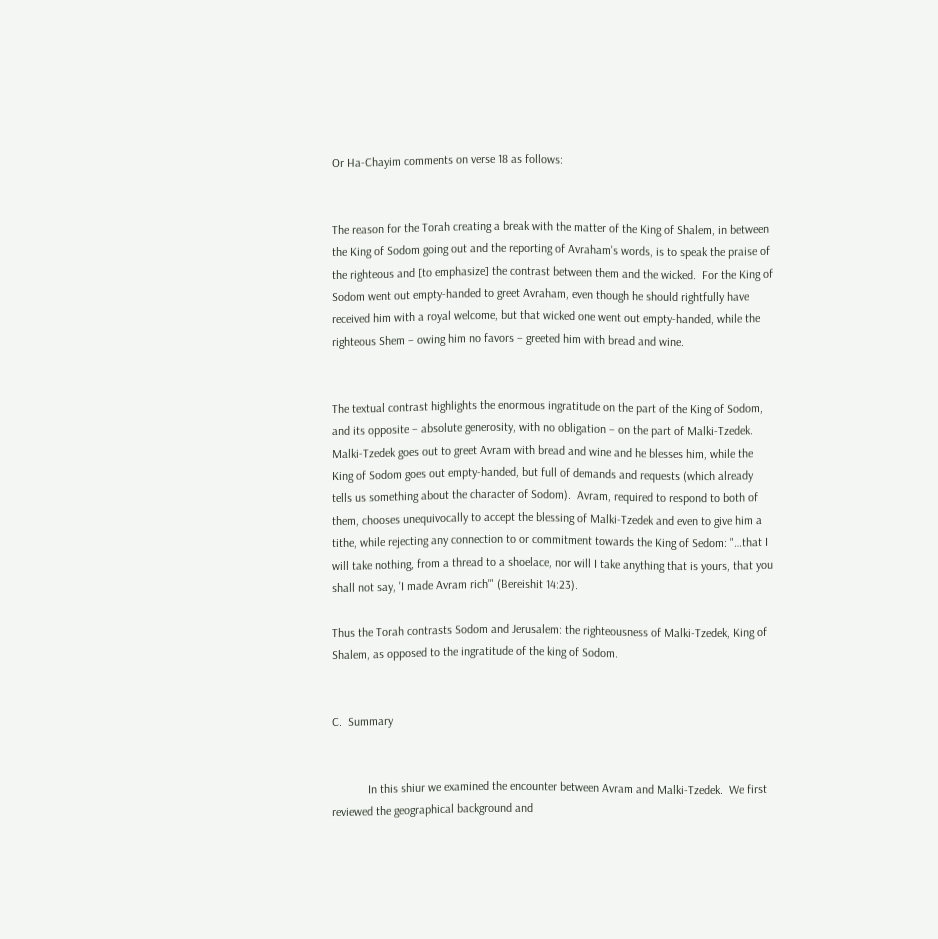Or Ha-Chayim comments on verse 18 as follows:


The reason for the Torah creating a break with the matter of the King of Shalem, in between the King of Sodom going out and the reporting of Avraham's words, is to speak the praise of the righteous and [to emphasize] the contrast between them and the wicked.  For the King of Sodom went out empty-handed to greet Avraham, even though he should rightfully have received him with a royal welcome, but that wicked one went out empty-handed, while the righteous Shem – owing him no favors – greeted him with bread and wine.


The textual contrast highlights the enormous ingratitude on the part of the King of Sodom, and its opposite – absolute generosity, with no obligation – on the part of Malki-Tzedek.  Malki-Tzedek goes out to greet Avram with bread and wine and he blesses him, while the King of Sodom goes out empty-handed, but full of demands and requests (which already tells us something about the character of Sodom).  Avram, required to respond to both of them, chooses unequivocally to accept the blessing of Malki-Tzedek and even to give him a tithe, while rejecting any connection to or commitment towards the King of Sedom: "…that I will take nothing, from a thread to a shoelace, nor will I take anything that is yours, that you shall not say, 'I made Avram rich'" (Bereishit 14:23).

Thus the Torah contrasts Sodom and Jerusalem: the righteousness of Malki-Tzedek, King of Shalem, as opposed to the ingratitude of the king of Sodom.


C.  Summary


            In this shiur we examined the encounter between Avram and Malki-Tzedek.  We first reviewed the geographical background and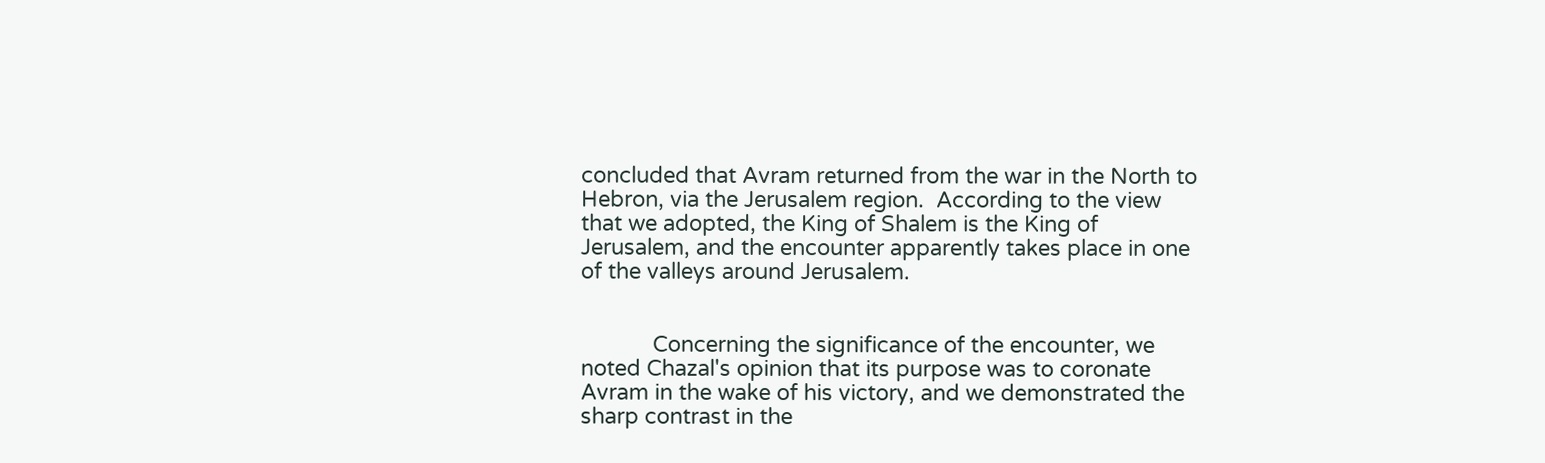concluded that Avram returned from the war in the North to Hebron, via the Jerusalem region.  According to the view that we adopted, the King of Shalem is the King of Jerusalem, and the encounter apparently takes place in one of the valleys around Jerusalem.


            Concerning the significance of the encounter, we noted Chazal's opinion that its purpose was to coronate Avram in the wake of his victory, and we demonstrated the sharp contrast in the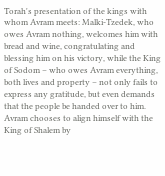Torah's presentation of the kings with whom Avram meets: Malki-Tzedek, who owes Avram nothing, welcomes him with bread and wine, congratulating and blessing him on his victory, while the King of Sodom – who owes Avram everything, both lives and property – not only fails to express any gratitude, but even demands that the people be handed over to him.  Avram chooses to align himself with the King of Shalem by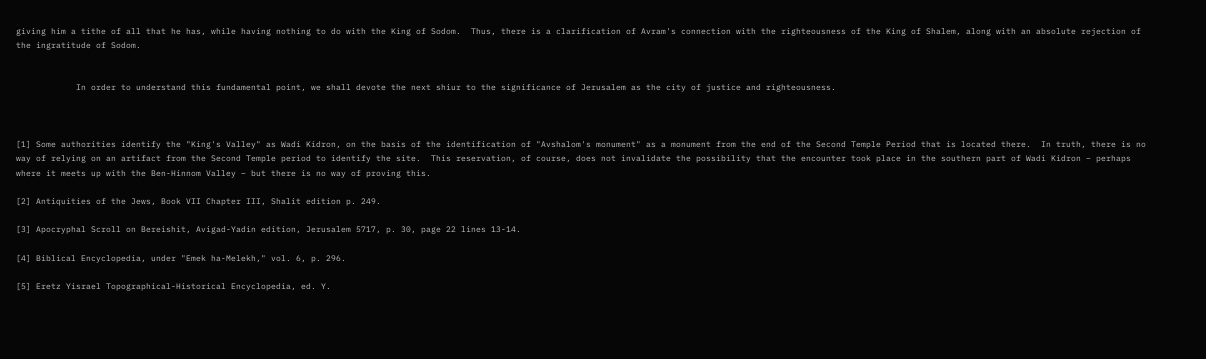giving him a tithe of all that he has, while having nothing to do with the King of Sodom.  Thus, there is a clarification of Avram's connection with the righteousness of the King of Shalem, along with an absolute rejection of the ingratitude of Sodom.


            In order to understand this fundamental point, we shall devote the next shiur to the significance of Jerusalem as the city of justice and righteousness.



[1] Some authorities identify the "King's Valley" as Wadi Kidron, on the basis of the identification of "Avshalom's monument" as a monument from the end of the Second Temple Period that is located there.  In truth, there is no way of relying on an artifact from the Second Temple period to identify the site.  This reservation, of course, does not invalidate the possibility that the encounter took place in the southern part of Wadi Kidron – perhaps where it meets up with the Ben-Hinnom Valley – but there is no way of proving this.

[2] Antiquities of the Jews, Book VII Chapter III, Shalit edition p. 249.

[3] Apocryphal Scroll on Bereishit, Avigad-Yadin edition, Jerusalem 5717, p. 30, page 22 lines 13-14.

[4] Biblical Encyclopedia, under "Emek ha-Melekh," vol. 6, p. 296.

[5] Eretz Yisrael Topographical-Historical Encyclopedia, ed. Y.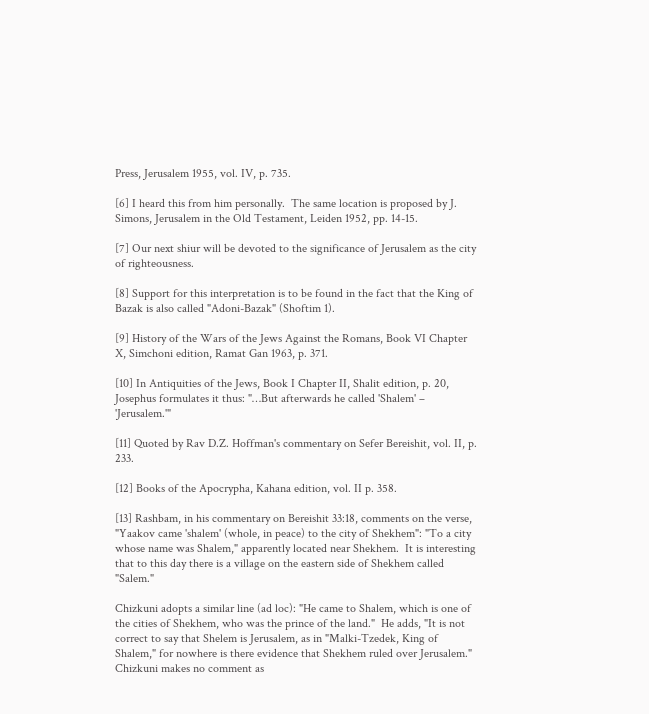Press, Jerusalem 1955, vol. IV, p. 735.

[6] I heard this from him personally.  The same location is proposed by J. Simons, Jerusalem in the Old Testament, Leiden 1952, pp. 14-15.

[7] Our next shiur will be devoted to the significance of Jerusalem as the city of righteousness.

[8] Support for this interpretation is to be found in the fact that the King of Bazak is also called "Adoni-Bazak" (Shoftim 1).

[9] History of the Wars of the Jews Against the Romans, Book VI Chapter X, Simchoni edition, Ramat Gan 1963, p. 371.

[10] In Antiquities of the Jews, Book I Chapter II, Shalit edition, p. 20, Josephus formulates it thus: "…But afterwards he called 'Shalem' – 'Jerusalem.'"

[11] Quoted by Rav D.Z. Hoffman's commentary on Sefer Bereishit, vol. II, p. 233.

[12] Books of the Apocrypha, Kahana edition, vol. II p. 358.

[13] Rashbam, in his commentary on Bereishit 33:18, comments on the verse, "Yaakov came 'shalem' (whole, in peace) to the city of Shekhem": "To a city whose name was Shalem," apparently located near Shekhem.  It is interesting that to this day there is a village on the eastern side of Shekhem called "Salem."

Chizkuni adopts a similar line (ad loc): "He came to Shalem, which is one of the cities of Shekhem, who was the prince of the land."  He adds, "It is not correct to say that Shelem is Jerusalem, as in "Malki-Tzedek, King of Shalem," for nowhere is there evidence that Shekhem ruled over Jerusalem." Chizkuni makes no comment as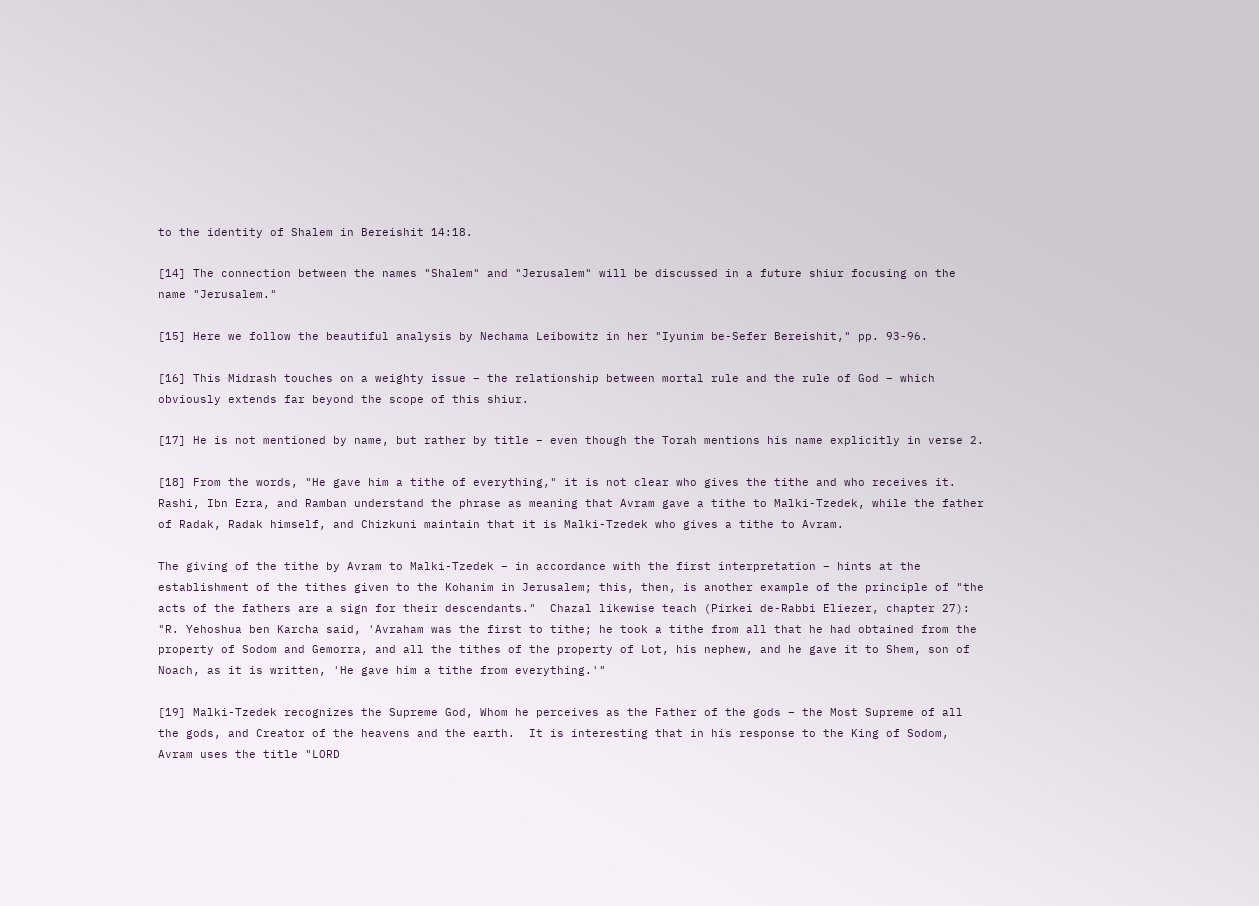to the identity of Shalem in Bereishit 14:18.

[14] The connection between the names "Shalem" and "Jerusalem" will be discussed in a future shiur focusing on the name "Jerusalem."

[15] Here we follow the beautiful analysis by Nechama Leibowitz in her "Iyunim be-Sefer Bereishit," pp. 93-96.

[16] This Midrash touches on a weighty issue – the relationship between mortal rule and the rule of God – which obviously extends far beyond the scope of this shiur.

[17] He is not mentioned by name, but rather by title – even though the Torah mentions his name explicitly in verse 2.

[18] From the words, "He gave him a tithe of everything," it is not clear who gives the tithe and who receives it.  Rashi, Ibn Ezra, and Ramban understand the phrase as meaning that Avram gave a tithe to Malki-Tzedek, while the father of Radak, Radak himself, and Chizkuni maintain that it is Malki-Tzedek who gives a tithe to Avram.

The giving of the tithe by Avram to Malki-Tzedek – in accordance with the first interpretation – hints at the establishment of the tithes given to the Kohanim in Jerusalem; this, then, is another example of the principle of "the acts of the fathers are a sign for their descendants."  Chazal likewise teach (Pirkei de-Rabbi Eliezer, chapter 27): "R. Yehoshua ben Karcha said, 'Avraham was the first to tithe; he took a tithe from all that he had obtained from the property of Sodom and Gemorra, and all the tithes of the property of Lot, his nephew, and he gave it to Shem, son of Noach, as it is written, 'He gave him a tithe from everything.'"

[19] Malki-Tzedek recognizes the Supreme God, Whom he perceives as the Father of the gods – the Most Supreme of all the gods, and Creator of the heavens and the earth.  It is interesting that in his response to the King of Sodom, Avram uses the title "LORD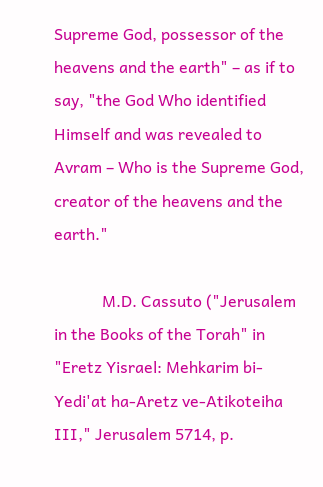Supreme God, possessor of the heavens and the earth" – as if to say, "the God Who identified Himself and was revealed to Avram – Who is the Supreme God, creator of the heavens and the earth."

            M.D. Cassuto ("Jerusalem in the Books of the Torah" in "Eretz Yisrael: Mehkarim bi-Yedi'at ha-Aretz ve-Atikoteiha III," Jerusalem 5714, p.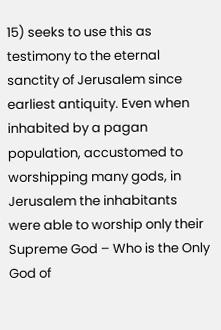15) seeks to use this as testimony to the eternal sanctity of Jerusalem since earliest antiquity. Even when inhabited by a pagan population, accustomed to worshipping many gods, in Jerusalem the inhabitants were able to worship only their Supreme God – Who is the Only God of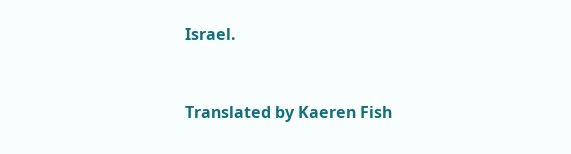Israel.


Translated by Kaeren Fish